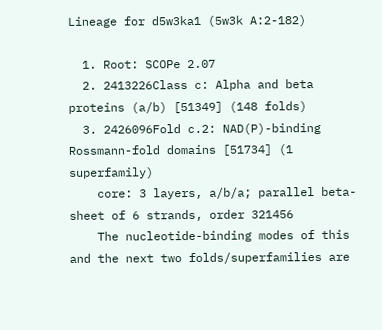Lineage for d5w3ka1 (5w3k A:2-182)

  1. Root: SCOPe 2.07
  2. 2413226Class c: Alpha and beta proteins (a/b) [51349] (148 folds)
  3. 2426096Fold c.2: NAD(P)-binding Rossmann-fold domains [51734] (1 superfamily)
    core: 3 layers, a/b/a; parallel beta-sheet of 6 strands, order 321456
    The nucleotide-binding modes of this and the next two folds/superfamilies are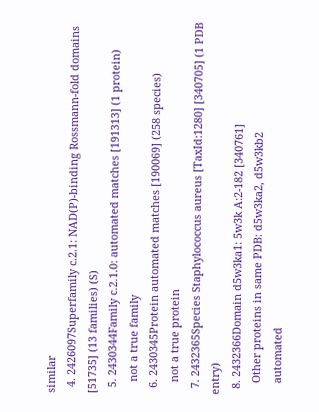similar
  4. 2426097Superfamily c.2.1: NAD(P)-binding Rossmann-fold domains [51735] (13 families) (S)
  5. 2430344Family c.2.1.0: automated matches [191313] (1 protein)
    not a true family
  6. 2430345Protein automated matches [190069] (258 species)
    not a true protein
  7. 2432365Species Staphylococcus aureus [TaxId:1280] [340705] (1 PDB entry)
  8. 2432366Domain d5w3ka1: 5w3k A:2-182 [340761]
    Other proteins in same PDB: d5w3ka2, d5w3kb2
    automated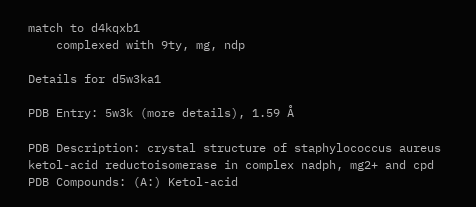match to d4kqxb1
    complexed with 9ty, mg, ndp

Details for d5w3ka1

PDB Entry: 5w3k (more details), 1.59 Å

PDB Description: crystal structure of staphylococcus aureus ketol-acid reductoisomerase in complex nadph, mg2+ and cpd
PDB Compounds: (A:) Ketol-acid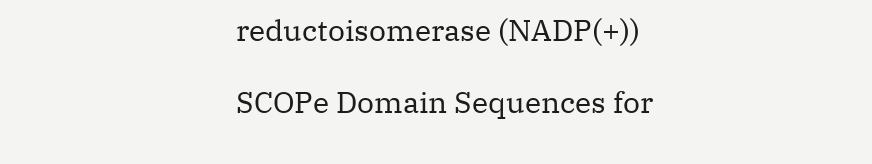reductoisomerase (NADP(+))

SCOPe Domain Sequences for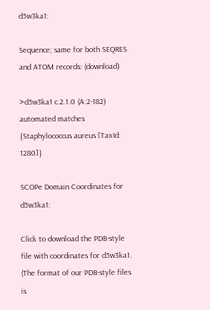d5w3ka1:

Sequence; same for both SEQRES and ATOM records: (download)

>d5w3ka1 c.2.1.0 (A:2-182) automated matches {Staphylococcus aureus [TaxId: 1280]}

SCOPe Domain Coordinates for d5w3ka1:

Click to download the PDB-style file with coordinates for d5w3ka1.
(The format of our PDB-style files is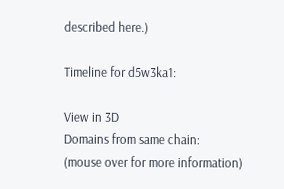described here.)

Timeline for d5w3ka1:

View in 3D
Domains from same chain:
(mouse over for more information)